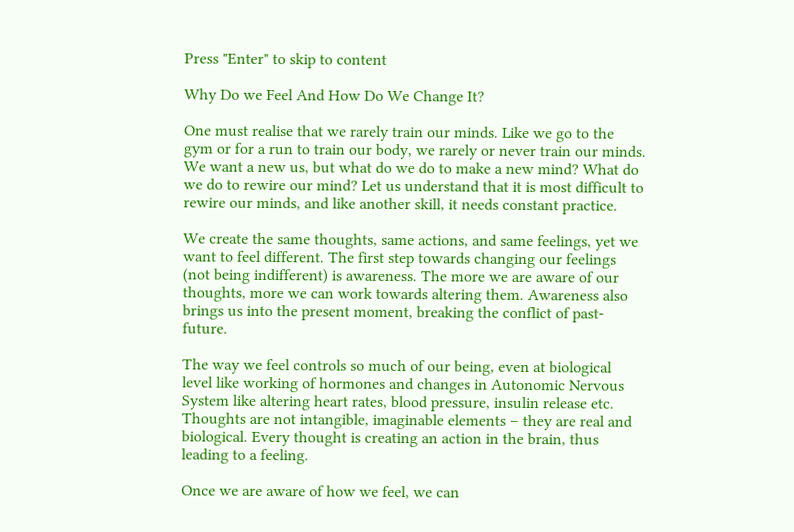Press "Enter" to skip to content

Why Do we Feel And How Do We Change It?

One must realise that we rarely train our minds. Like we go to the gym or for a run to train our body, we rarely or never train our minds. We want a new us, but what do we do to make a new mind? What do we do to rewire our mind? Let us understand that it is most difficult to rewire our minds, and like another skill, it needs constant practice.

We create the same thoughts, same actions, and same feelings, yet we want to feel different. The first step towards changing our feelings (not being indifferent) is awareness. The more we are aware of our thoughts, more we can work towards altering them. Awareness also brings us into the present moment, breaking the conflict of past-future.

The way we feel controls so much of our being, even at biological level like working of hormones and changes in Autonomic Nervous System like altering heart rates, blood pressure, insulin release etc. Thoughts are not intangible, imaginable elements – they are real and biological. Every thought is creating an action in the brain, thus leading to a feeling.

Once we are aware of how we feel, we can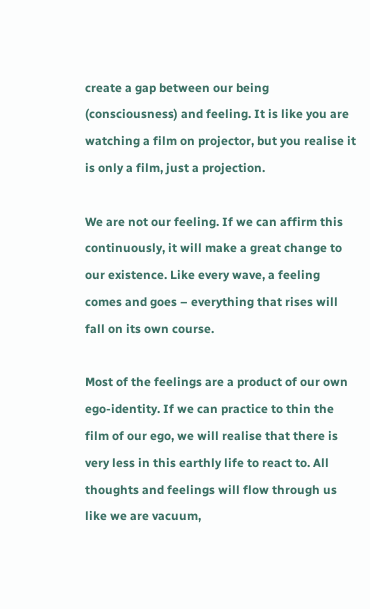create a gap between our being (consciousness) and feeling. It is like you are watching a film on projector, but you realise it is only a film, just a projection.

We are not our feeling. If we can affirm this continuously, it will make a great change to our existence. Like every wave, a feeling comes and goes – everything that rises will fall on its own course.

Most of the feelings are a product of our own ego-identity. If we can practice to thin the film of our ego, we will realise that there is very less in this earthly life to react to. All thoughts and feelings will flow through us like we are vacuum,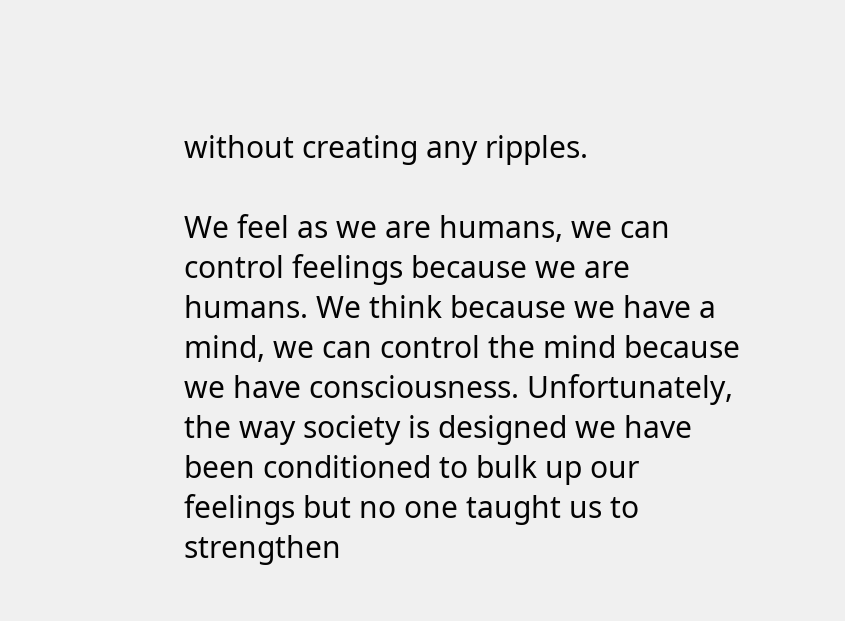without creating any ripples.

We feel as we are humans, we can control feelings because we are humans. We think because we have a mind, we can control the mind because we have consciousness. Unfortunately, the way society is designed we have been conditioned to bulk up our feelings but no one taught us to strengthen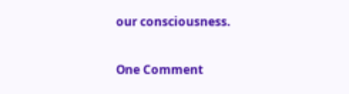our consciousness.

One Comment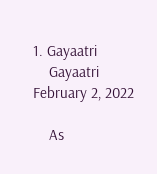1. Gayaatri
    Gayaatri February 2, 2022

    As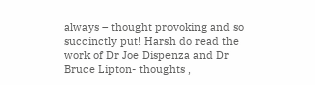always – thought provoking and so succinctly put! Harsh do read the work of Dr Joe Dispenza and Dr Bruce Lipton- thoughts ,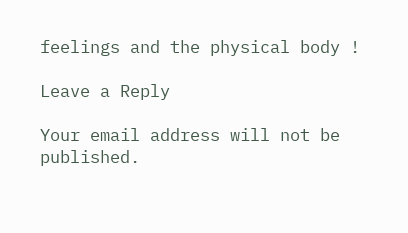feelings and the physical body !

Leave a Reply

Your email address will not be published.